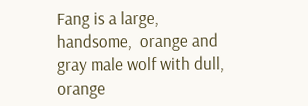Fang is a large, handsome,  orange and gray male wolf with dull, orange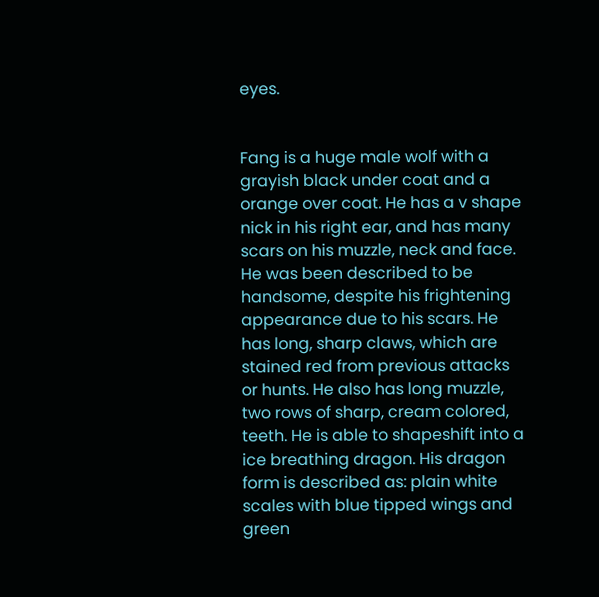eyes.


Fang is a huge male wolf with a grayish black under coat and a orange over coat. He has a v shape nick in his right ear, and has many scars on his muzzle, neck and face. He was been described to be handsome, despite his frightening appearance due to his scars. He has long, sharp claws, which are stained red from previous attacks or hunts. He also has long muzzle, two rows of sharp, cream colored, teeth. He is able to shapeshift into a ice breathing dragon. His dragon form is described as: plain white scales with blue tipped wings and green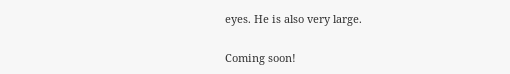eyes. He is also very large.


Coming soon!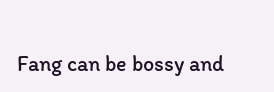Fang can be bossy and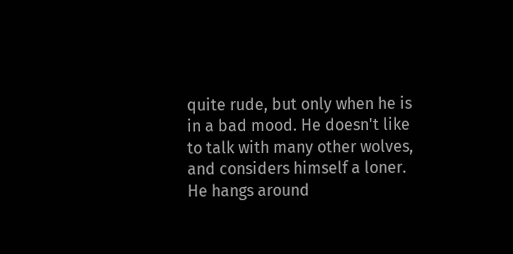quite rude, but only when he is in a bad mood. He doesn't like to talk with many other wolves, and considers himself a loner. He hangs around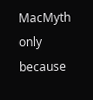MacMyth only because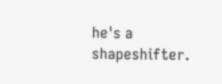he's a shapeshifter.